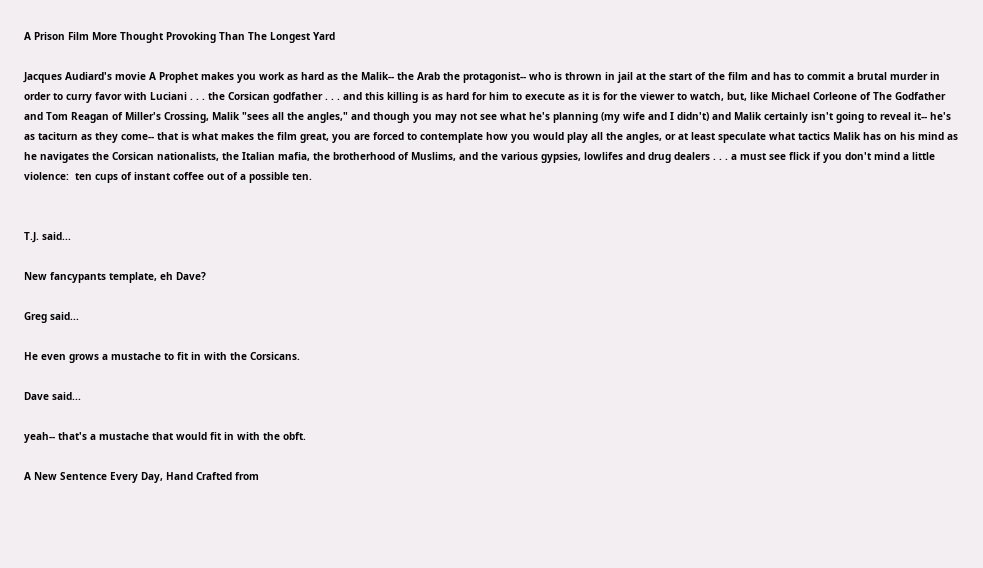A Prison Film More Thought Provoking Than The Longest Yard

Jacques Audiard's movie A Prophet makes you work as hard as the Malik-- the Arab the protagonist-- who is thrown in jail at the start of the film and has to commit a brutal murder in order to curry favor with Luciani . . . the Corsican godfather . . . and this killing is as hard for him to execute as it is for the viewer to watch, but, like Michael Corleone of The Godfather and Tom Reagan of Miller's Crossing, Malik "sees all the angles," and though you may not see what he's planning (my wife and I didn't) and Malik certainly isn't going to reveal it-- he's as taciturn as they come-- that is what makes the film great, you are forced to contemplate how you would play all the angles, or at least speculate what tactics Malik has on his mind as he navigates the Corsican nationalists, the Italian mafia, the brotherhood of Muslims, and the various gypsies, lowlifes and drug dealers . . . a must see flick if you don't mind a little violence:  ten cups of instant coffee out of a possible ten.


T.J. said...

New fancypants template, eh Dave?

Greg said...

He even grows a mustache to fit in with the Corsicans.

Dave said...

yeah-- that's a mustache that would fit in with the obft.

A New Sentence Every Day, Hand Crafted from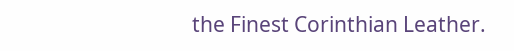the Finest Corinthian Leather.